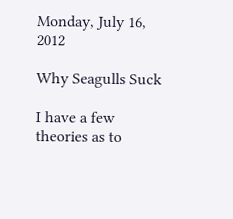Monday, July 16, 2012

Why Seagulls Suck

I have a few theories as to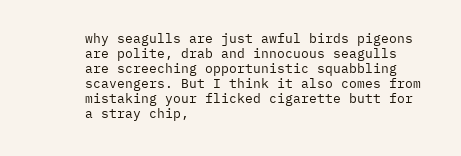why seagulls are just awful birds pigeons are polite, drab and innocuous seagulls are screeching opportunistic squabbling scavengers. But I think it also comes from mistaking your flicked cigarette butt for a stray chip,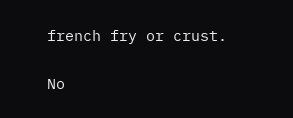french fry or crust.

No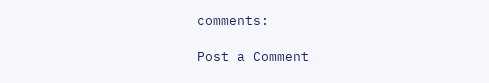comments:

Post a Comment